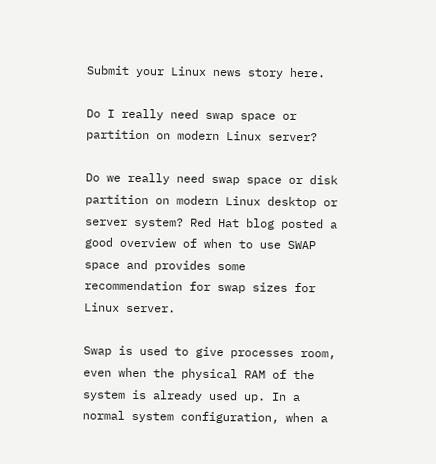Submit your Linux news story here.

Do I really need swap space or partition on modern Linux server?

Do we really need swap space or disk partition on modern Linux desktop or server system? Red Hat blog posted a good overview of when to use SWAP space and provides some recommendation for swap sizes for Linux server.

Swap is used to give processes room, even when the physical RAM of the system is already used up. In a normal system configuration, when a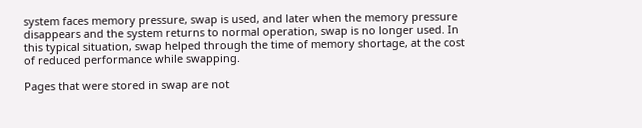system faces memory pressure, swap is used, and later when the memory pressure disappears and the system returns to normal operation, swap is no longer used. In this typical situation, swap helped through the time of memory shortage, at the cost of reduced performance while swapping.

Pages that were stored in swap are not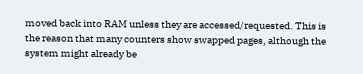moved back into RAM unless they are accessed/requested. This is the reason that many counters show swapped pages, although the system might already be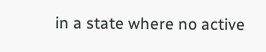in a state where no active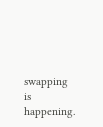swapping is happening.